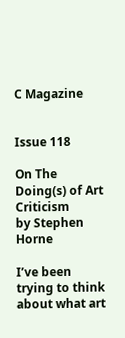C Magazine


Issue 118

On The Doing(s) of Art Criticism
by Stephen Horne

I’ve been trying to think about what art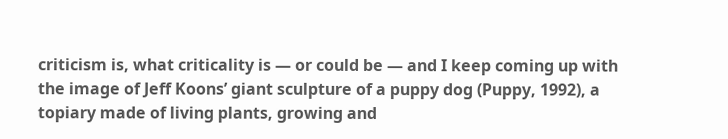criticism is, what criticality is — or could be — and I keep coming up with the image of Jeff Koons’ giant sculpture of a puppy dog (Puppy, 1992), a topiary made of living plants, growing and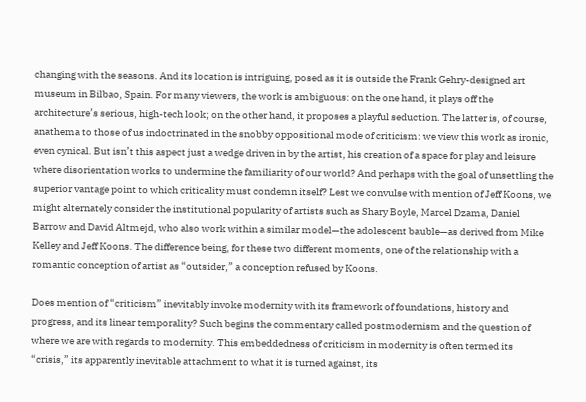changing with the seasons. And its location is intriguing, posed as it is outside the Frank Gehry-designed art museum in Bilbao, Spain. For many viewers, the work is ambiguous: on the one hand, it plays off the architecture’s serious, high-tech look; on the other hand, it proposes a playful seduction. The latter is, of course, anathema to those of us indoctrinated in the snobby oppositional mode of criticism: we view this work as ironic, even cynical. But isn’t this aspect just a wedge driven in by the artist, his creation of a space for play and leisure where disorientation works to undermine the familiarity of our world? And perhaps with the goal of unsettling the superior vantage point to which criticality must condemn itself? Lest we convulse with mention of Jeff Koons, we might alternately consider the institutional popularity of artists such as Shary Boyle, Marcel Dzama, Daniel Barrow and David Altmejd, who also work within a similar model—the adolescent bauble—as derived from Mike Kelley and Jeff Koons. The difference being, for these two different moments, one of the relationship with a romantic conception of artist as “outsider,” a conception refused by Koons.

Does mention of “criticism” inevitably invoke modernity with its framework of foundations, history and progress, and its linear temporality? Such begins the commentary called postmodernism and the question of where we are with regards to modernity. This embeddedness of criticism in modernity is often termed its “crisis,” its apparently inevitable attachment to what it is turned against, its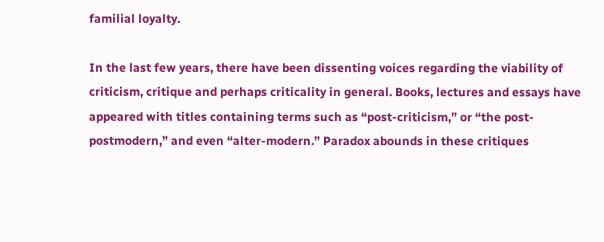familial loyalty.

In the last few years, there have been dissenting voices regarding the viability of criticism, critique and perhaps criticality in general. Books, lectures and essays have appeared with titles containing terms such as “post-criticism,” or “the post-postmodern,” and even “alter-modern.” Paradox abounds in these critiques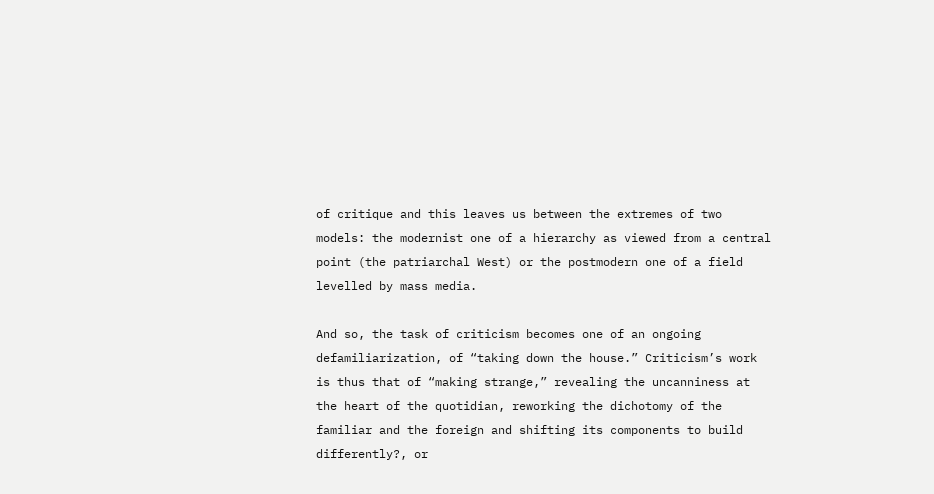of critique and this leaves us between the extremes of two models: the modernist one of a hierarchy as viewed from a central point (the patriarchal West) or the postmodern one of a field levelled by mass media.

And so, the task of criticism becomes one of an ongoing defamiliarization, of “taking down the house.” Criticism’s work is thus that of “making strange,” revealing the uncanniness at the heart of the quotidian, reworking the dichotomy of the familiar and the foreign and shifting its components to build differently?, or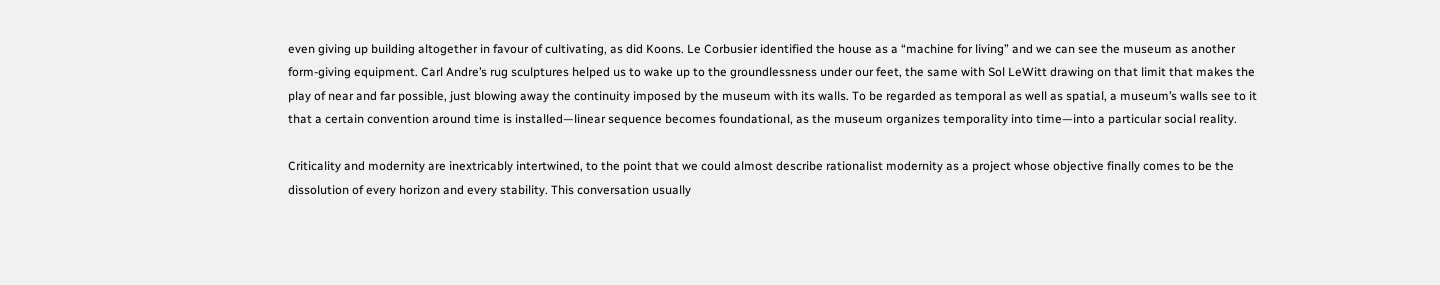even giving up building altogether in favour of cultivating, as did Koons. Le Corbusier identified the house as a “machine for living” and we can see the museum as another form-giving equipment. Carl Andre’s rug sculptures helped us to wake up to the groundlessness under our feet, the same with Sol LeWitt drawing on that limit that makes the play of near and far possible, just blowing away the continuity imposed by the museum with its walls. To be regarded as temporal as well as spatial, a museum’s walls see to it that a certain convention around time is installed—linear sequence becomes foundational, as the museum organizes temporality into time—into a particular social reality.

Criticality and modernity are inextricably intertwined, to the point that we could almost describe rationalist modernity as a project whose objective finally comes to be the dissolution of every horizon and every stability. This conversation usually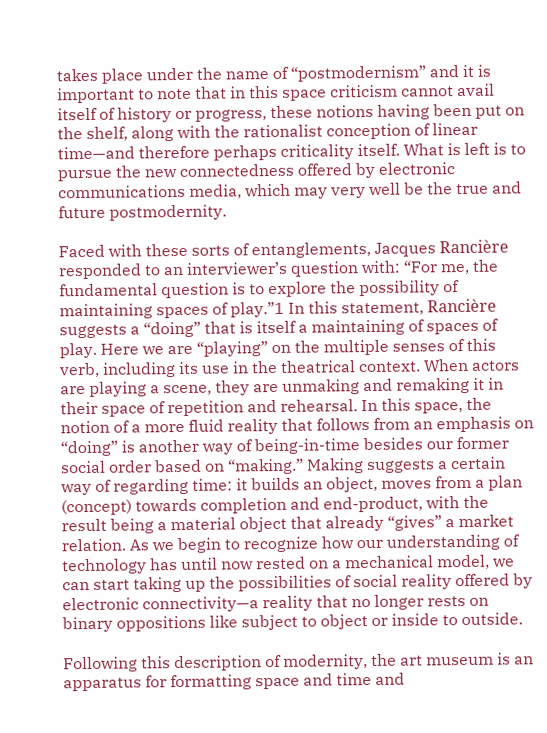takes place under the name of “postmodernism” and it is important to note that in this space criticism cannot avail itself of history or progress, these notions having been put on the shelf, along with the rationalist conception of linear time—and therefore perhaps criticality itself. What is left is to pursue the new connectedness offered by electronic communications media, which may very well be the true and future postmodernity.

Faced with these sorts of entanglements, Jacques Rancière responded to an interviewer’s question with: “For me, the fundamental question is to explore the possibility of maintaining spaces of play.”1 In this statement, Rancière suggests a “doing” that is itself a maintaining of spaces of play. Here we are “playing” on the multiple senses of this verb, including its use in the theatrical context. When actors are playing a scene, they are unmaking and remaking it in their space of repetition and rehearsal. In this space, the notion of a more fluid reality that follows from an emphasis on “doing” is another way of being-in-time besides our former social order based on “making.” Making suggests a certain way of regarding time: it builds an object, moves from a plan (concept) towards completion and end-product, with the result being a material object that already “gives” a market relation. As we begin to recognize how our understanding of technology has until now rested on a mechanical model, we can start taking up the possibilities of social reality offered by electronic connectivity—a reality that no longer rests on binary oppositions like subject to object or inside to outside.

Following this description of modernity, the art museum is an apparatus for formatting space and time and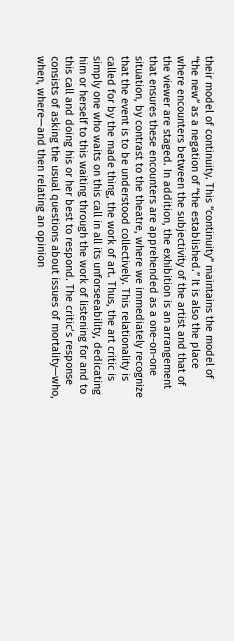their model of continuity. This “continuity” maintains the model of “the new” as a negation of “the established.” It is also the place where encounters between the subjectivity of the artist and that of the viewer are staged. In addition, the exhibition is an arrangement that ensures these encounters are apprehended as a one-on-one situation, by contrast to the theatre, where we immediately recognize that the event is to be understood collectively. This relationality is called for by the made thing, the work of art. Thus, the art critic is simply one who waits on this call in all its unforseeability, dedicating him or herself to this waiting through the work of listening for and to this call and doing his or her best to respond. The critic’s response consists of asking the usual questions about issues of mortality—who, when, where—and then relating an opinion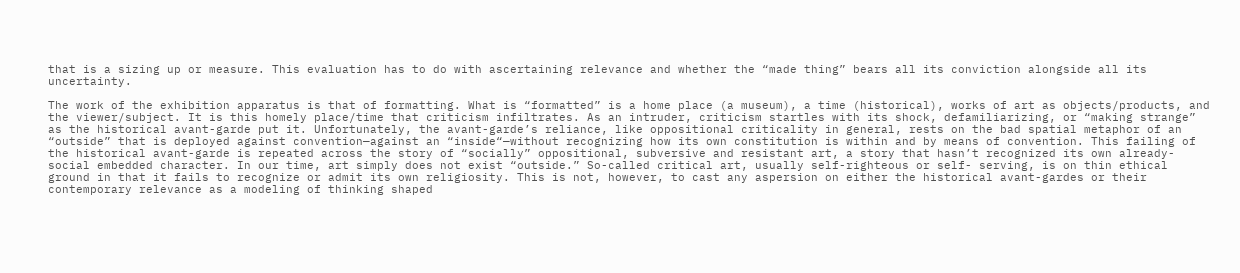that is a sizing up or measure. This evaluation has to do with ascertaining relevance and whether the “made thing” bears all its conviction alongside all its uncertainty.

The work of the exhibition apparatus is that of formatting. What is “formatted” is a home place (a museum), a time (historical), works of art as objects/products, and the viewer/subject. It is this homely place/time that criticism infiltrates. As an intruder, criticism startles with its shock, defamiliarizing, or “making strange” as the historical avant-garde put it. Unfortunately, the avant-garde’s reliance, like oppositional criticality in general, rests on the bad spatial metaphor of an “outside” that is deployed against convention—against an “inside“—without recognizing how its own constitution is within and by means of convention. This failing of the historical avant-garde is repeated across the story of “socially” oppositional, subversive and resistant art, a story that hasn’t recognized its own already-social embedded character. In our time, art simply does not exist “outside.” So-called critical art, usually self-righteous or self- serving, is on thin ethical ground in that it fails to recognize or admit its own religiosity. This is not, however, to cast any aspersion on either the historical avant-gardes or their contemporary relevance as a modeling of thinking shaped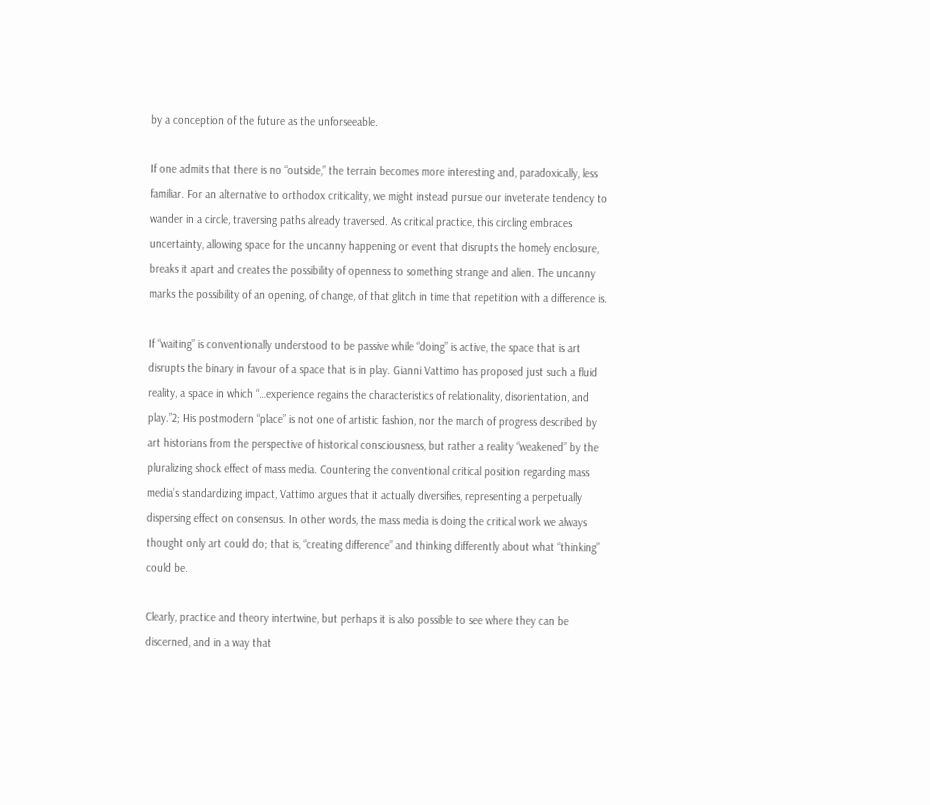by a conception of the future as the unforseeable.

If one admits that there is no “outside,” the terrain becomes more interesting and, paradoxically, less familiar. For an alternative to orthodox criticality, we might instead pursue our inveterate tendency to wander in a circle, traversing paths already traversed. As critical practice, this circling embraces uncertainty, allowing space for the uncanny happening or event that disrupts the homely enclosure, breaks it apart and creates the possibility of openness to something strange and alien. The uncanny marks the possibility of an opening, of change, of that glitch in time that repetition with a difference is.

If “waiting” is conventionally understood to be passive while “doing” is active, the space that is art disrupts the binary in favour of a space that is in play. Gianni Vattimo has proposed just such a fluid reality, a space in which “…experience regains the characteristics of relationality, disorientation, and play.”2; His postmodern “place” is not one of artistic fashion, nor the march of progress described by art historians from the perspective of historical consciousness, but rather a reality “weakened” by the pluralizing shock effect of mass media. Countering the conventional critical position regarding mass media’s standardizing impact, Vattimo argues that it actually diversifies, representing a perpetually dispersing effect on consensus. In other words, the mass media is doing the critical work we always thought only art could do; that is, “creating difference” and thinking differently about what “thinking” could be.

Clearly, practice and theory intertwine, but perhaps it is also possible to see where they can be discerned, and in a way that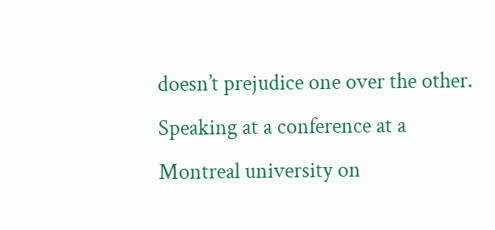doesn’t prejudice one over the other. Speaking at a conference at a Montreal university on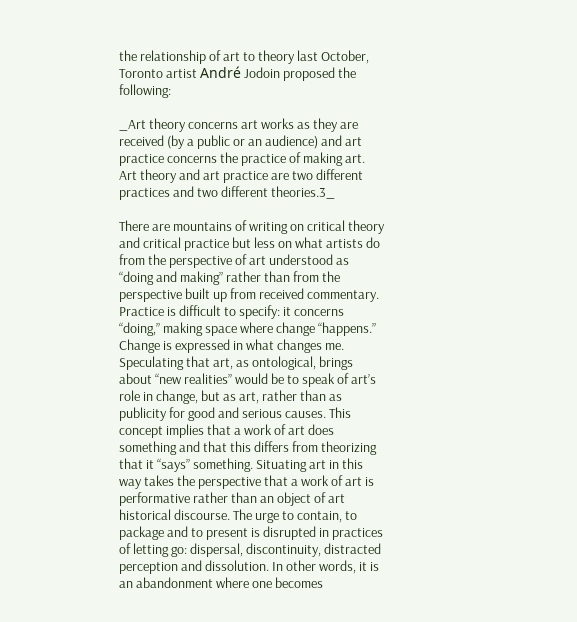the relationship of art to theory last October, Toronto artist André Jodoin proposed the following:

_Art theory concerns art works as they are received (by a public or an audience) and art practice concerns the practice of making art. Art theory and art practice are two different practices and two different theories.3_

There are mountains of writing on critical theory and critical practice but less on what artists do from the perspective of art understood as “doing and making” rather than from the perspective built up from received commentary. Practice is difficult to specify: it concerns “doing,” making space where change “happens.” Change is expressed in what changes me. Speculating that art, as ontological, brings about “new realities” would be to speak of art’s role in change, but as art, rather than as publicity for good and serious causes. This concept implies that a work of art does something and that this differs from theorizing that it “says” something. Situating art in this way takes the perspective that a work of art is performative rather than an object of art historical discourse. The urge to contain, to package and to present is disrupted in practices of letting go: dispersal, discontinuity, distracted perception and dissolution. In other words, it is an abandonment where one becomes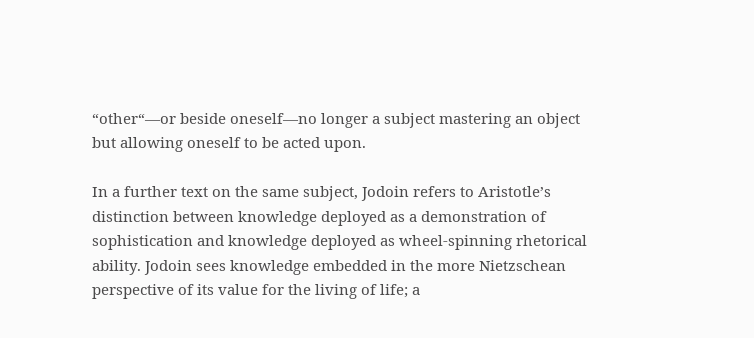“other“—or beside oneself—no longer a subject mastering an object but allowing oneself to be acted upon.

In a further text on the same subject, Jodoin refers to Aristotle’s distinction between knowledge deployed as a demonstration of sophistication and knowledge deployed as wheel-spinning rhetorical ability. Jodoin sees knowledge embedded in the more Nietzschean perspective of its value for the living of life; a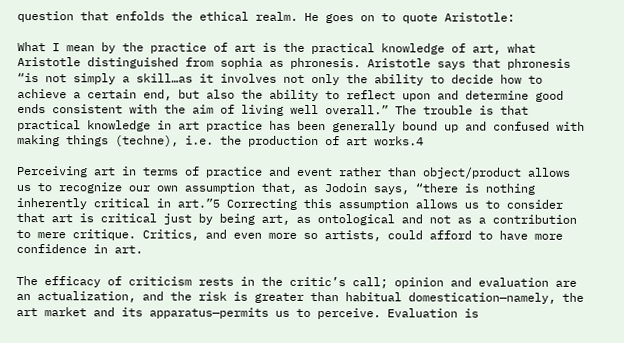question that enfolds the ethical realm. He goes on to quote Aristotle:

What I mean by the practice of art is the practical knowledge of art, what Aristotle distinguished from sophia as phronesis. Aristotle says that phronesis “is not simply a skill…as it involves not only the ability to decide how to achieve a certain end, but also the ability to reflect upon and determine good ends consistent with the aim of living well overall.” The trouble is that practical knowledge in art practice has been generally bound up and confused with making things (techne), i.e. the production of art works.4

Perceiving art in terms of practice and event rather than object/product allows us to recognize our own assumption that, as Jodoin says, “there is nothing inherently critical in art.”5 Correcting this assumption allows us to consider that art is critical just by being art, as ontological and not as a contribution to mere critique. Critics, and even more so artists, could afford to have more confidence in art.

The efficacy of criticism rests in the critic’s call; opinion and evaluation are an actualization, and the risk is greater than habitual domestication—namely, the art market and its apparatus—permits us to perceive. Evaluation is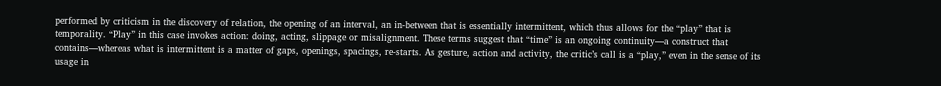performed by criticism in the discovery of relation, the opening of an interval, an in-between that is essentially intermittent, which thus allows for the “play” that is temporality. “Play” in this case invokes action: doing, acting, slippage or misalignment. These terms suggest that “time” is an ongoing continuity—a construct that contains—whereas what is intermittent is a matter of gaps, openings, spacings, re-starts. As gesture, action and activity, the critic’s call is a “play,” even in the sense of its usage in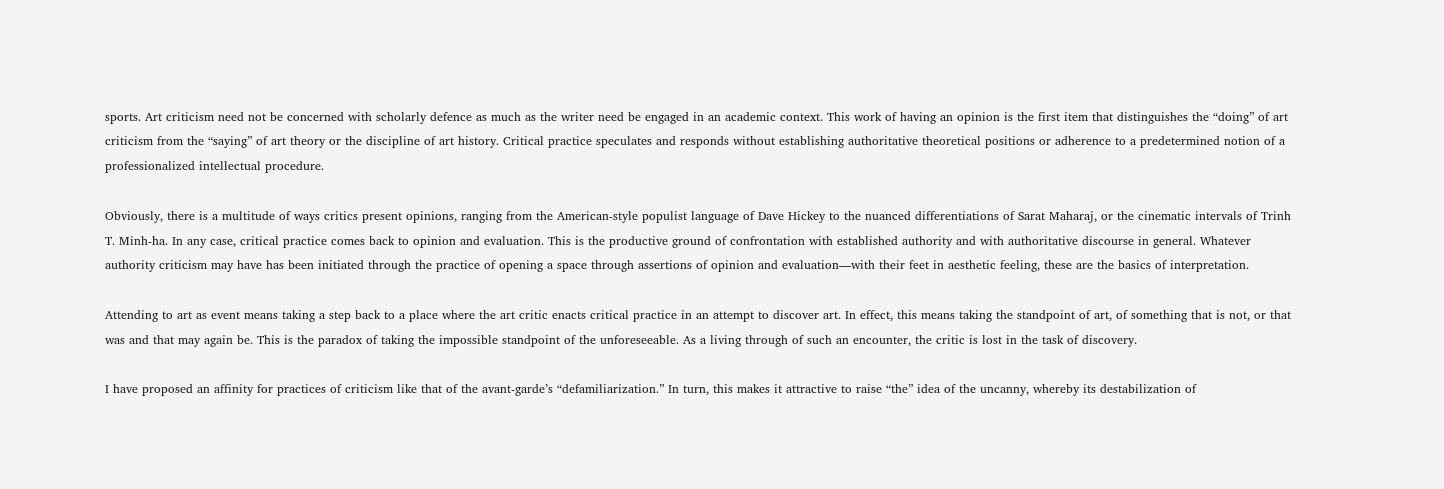sports. Art criticism need not be concerned with scholarly defence as much as the writer need be engaged in an academic context. This work of having an opinion is the first item that distinguishes the “doing” of art criticism from the “saying” of art theory or the discipline of art history. Critical practice speculates and responds without establishing authoritative theoretical positions or adherence to a predetermined notion of a professionalized intellectual procedure.

Obviously, there is a multitude of ways critics present opinions, ranging from the American-style populist language of Dave Hickey to the nuanced differentiations of Sarat Maharaj, or the cinematic intervals of Trinh T. Minh-ha. In any case, critical practice comes back to opinion and evaluation. This is the productive ground of confrontation with established authority and with authoritative discourse in general. Whatever authority criticism may have has been initiated through the practice of opening a space through assertions of opinion and evaluation—with their feet in aesthetic feeling, these are the basics of interpretation.

Attending to art as event means taking a step back to a place where the art critic enacts critical practice in an attempt to discover art. In effect, this means taking the standpoint of art, of something that is not, or that was and that may again be. This is the paradox of taking the impossible standpoint of the unforeseeable. As a living through of such an encounter, the critic is lost in the task of discovery.

I have proposed an affinity for practices of criticism like that of the avant-garde’s “defamiliarization.” In turn, this makes it attractive to raise “the” idea of the uncanny, whereby its destabilization of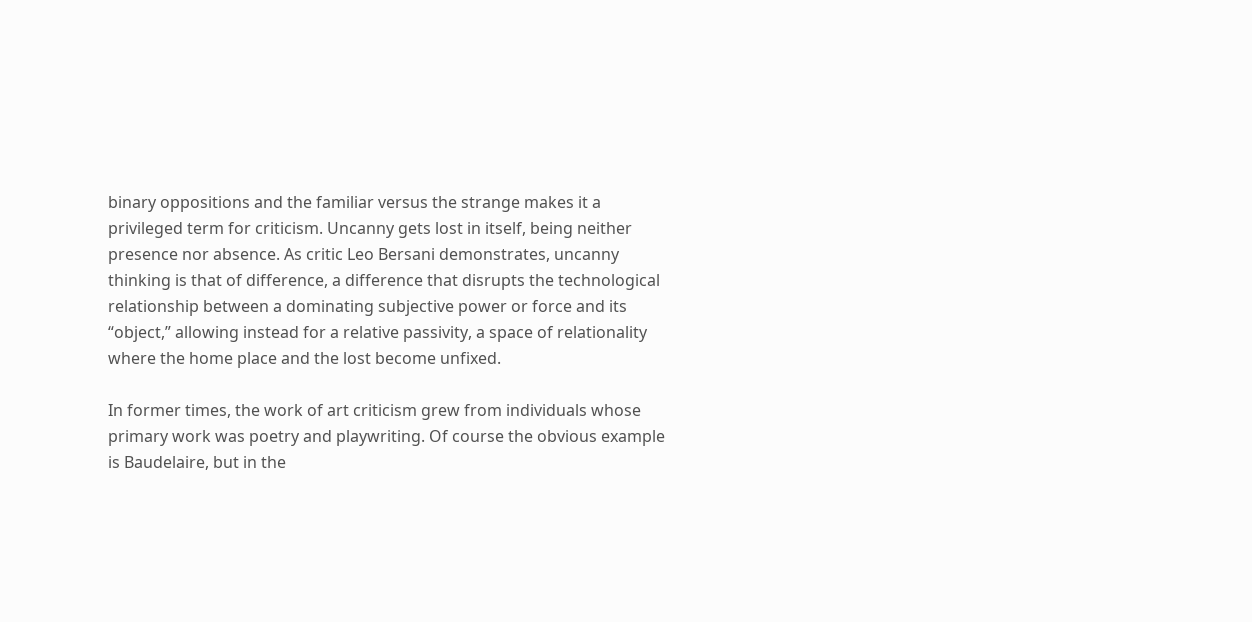binary oppositions and the familiar versus the strange makes it a privileged term for criticism. Uncanny gets lost in itself, being neither presence nor absence. As critic Leo Bersani demonstrates, uncanny thinking is that of difference, a difference that disrupts the technological relationship between a dominating subjective power or force and its “object,” allowing instead for a relative passivity, a space of relationality where the home place and the lost become unfixed.

In former times, the work of art criticism grew from individuals whose primary work was poetry and playwriting. Of course the obvious example is Baudelaire, but in the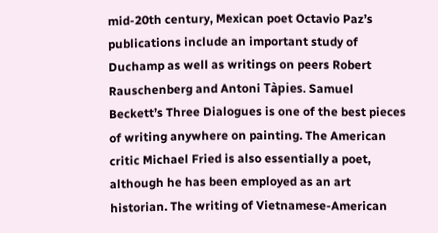mid-20th century, Mexican poet Octavio Paz’s publications include an important study of Duchamp as well as writings on peers Robert Rauschenberg and Antoni Tàpies. Samuel Beckett’s Three Dialogues is one of the best pieces of writing anywhere on painting. The American critic Michael Fried is also essentially a poet, although he has been employed as an art historian. The writing of Vietnamese-American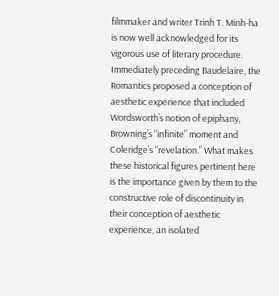filmmaker and writer Trinh T. Minh-ha is now well acknowledged for its vigorous use of literary procedure. Immediately preceding Baudelaire, the Romantics proposed a conception of aesthetic experience that included Wordsworth’s notion of epiphany, Browning’s “infinite” moment and Coleridge’s “revelation.” What makes these historical figures pertinent here is the importance given by them to the constructive role of discontinuity in their conception of aesthetic experience, an isolated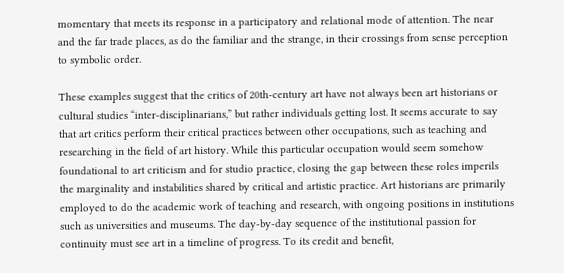momentary that meets its response in a participatory and relational mode of attention. The near and the far trade places, as do the familiar and the strange, in their crossings from sense perception to symbolic order.

These examples suggest that the critics of 20th-century art have not always been art historians or cultural studies “inter-disciplinarians,” but rather individuals getting lost. It seems accurate to say that art critics perform their critical practices between other occupations, such as teaching and researching in the field of art history. While this particular occupation would seem somehow foundational to art criticism and for studio practice, closing the gap between these roles imperils the marginality and instabilities shared by critical and artistic practice. Art historians are primarily employed to do the academic work of teaching and research, with ongoing positions in institutions such as universities and museums. The day-by-day sequence of the institutional passion for continuity must see art in a timeline of progress. To its credit and benefit,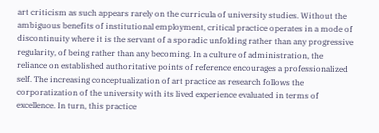art criticism as such appears rarely on the curricula of university studies. Without the ambiguous benefits of institutional employment, critical practice operates in a mode of discontinuity where it is the servant of a sporadic unfolding rather than any progressive regularity, of being rather than any becoming. In a culture of administration, the reliance on established authoritative points of reference encourages a professionalized self. The increasing conceptualization of art practice as research follows the corporatization of the university with its lived experience evaluated in terms of excellence. In turn, this practice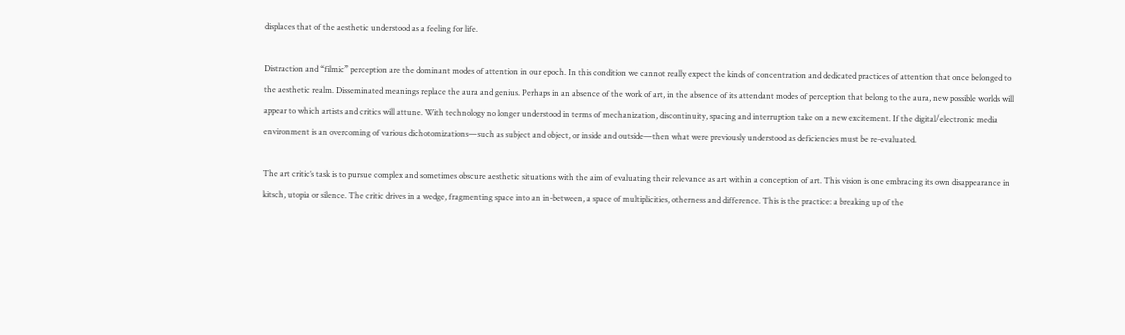displaces that of the aesthetic understood as a feeling for life.

Distraction and “filmic” perception are the dominant modes of attention in our epoch. In this condition we cannot really expect the kinds of concentration and dedicated practices of attention that once belonged to the aesthetic realm. Disseminated meanings replace the aura and genius. Perhaps in an absence of the work of art, in the absence of its attendant modes of perception that belong to the aura, new possible worlds will appear to which artists and critics will attune. With technology no longer understood in terms of mechanization, discontinuity, spacing and interruption take on a new excitement. If the digital/electronic media environment is an overcoming of various dichotomizations—such as subject and object, or inside and outside—then what were previously understood as deficiencies must be re-evaluated.

The art critic’s task is to pursue complex and sometimes obscure aesthetic situations with the aim of evaluating their relevance as art within a conception of art. This vision is one embracing its own disappearance in kitsch, utopia or silence. The critic drives in a wedge, fragmenting space into an in-between, a space of multiplicities, otherness and difference. This is the practice: a breaking up of the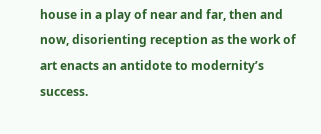house in a play of near and far, then and now, disorienting reception as the work of art enacts an antidote to modernity’s success.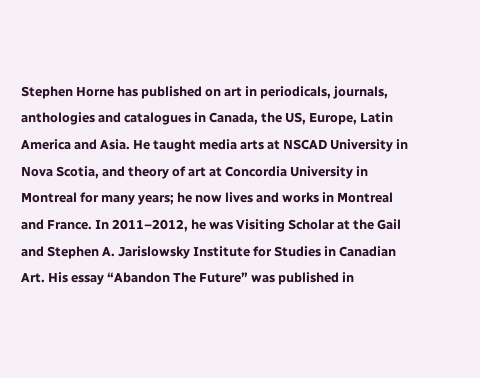Stephen Horne has published on art in periodicals, journals, anthologies and catalogues in Canada, the US, Europe, Latin America and Asia. He taught media arts at NSCAD University in Nova Scotia, and theory of art at Concordia University in Montreal for many years; he now lives and works in Montreal and France. In 2011–2012, he was Visiting Scholar at the Gail and Stephen A. Jarislowsky Institute for Studies in Canadian Art. His essay “Abandon The Future” was published in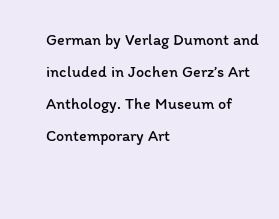German by Verlag Dumont and included in Jochen Gerz’s Art Anthology. The Museum of Contemporary Art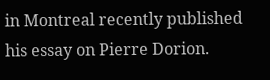in Montreal recently published his essay on Pierre Dorion.